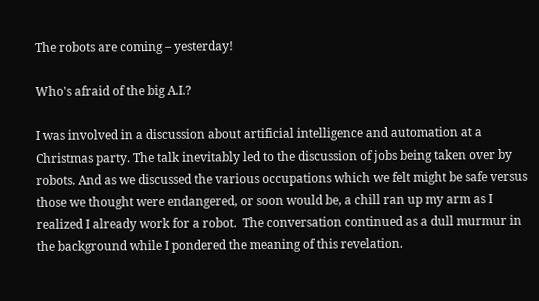The robots are coming – yesterday!

Who's afraid of the big A.I.?

I was involved in a discussion about artificial intelligence and automation at a Christmas party. The talk inevitably led to the discussion of jobs being taken over by robots. And as we discussed the various occupations which we felt might be safe versus those we thought were endangered, or soon would be, a chill ran up my arm as I realized I already work for a robot.  The conversation continued as a dull murmur in the background while I pondered the meaning of this revelation.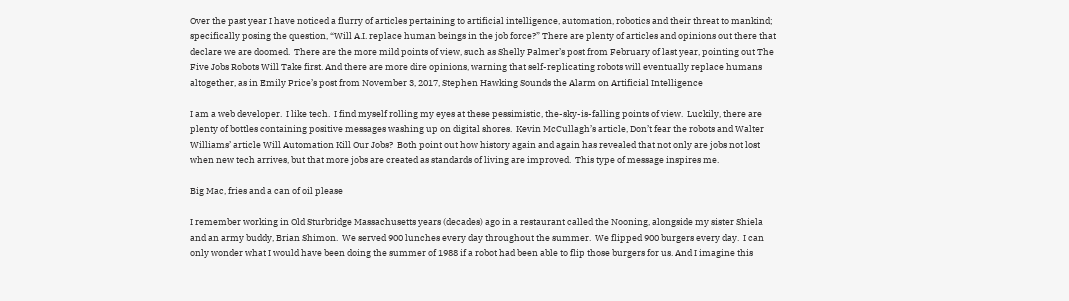Over the past year I have noticed a flurry of articles pertaining to artificial intelligence, automation, robotics and their threat to mankind; specifically posing the question, “Will A.I. replace human beings in the job force?” There are plenty of articles and opinions out there that declare we are doomed.  There are the more mild points of view, such as Shelly Palmer’s post from February of last year, pointing out The Five Jobs Robots Will Take first. And there are more dire opinions, warning that self-replicating robots will eventually replace humans altogether, as in Emily Price’s post from November 3, 2017, Stephen Hawking Sounds the Alarm on Artificial Intelligence

I am a web developer.  I like tech.  I find myself rolling my eyes at these pessimistic, the-sky-is-falling points of view.  Luckily, there are plenty of bottles containing positive messages washing up on digital shores.  Kevin McCullagh’s article, Don’t fear the robots and Walter Williams’ article Will Automation Kill Our Jobs?  Both point out how history again and again has revealed that not only are jobs not lost when new tech arrives, but that more jobs are created as standards of living are improved.  This type of message inspires me.

Big Mac, fries and a can of oil please

I remember working in Old Sturbridge Massachusetts years (decades) ago in a restaurant called the Nooning, alongside my sister Shiela and an army buddy, Brian Shimon.  We served 900 lunches every day throughout the summer.  We flipped 900 burgers every day.  I can only wonder what I would have been doing the summer of 1988 if a robot had been able to flip those burgers for us. And I imagine this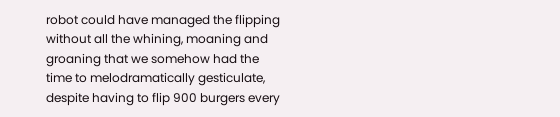robot could have managed the flipping without all the whining, moaning and groaning that we somehow had the time to melodramatically gesticulate, despite having to flip 900 burgers every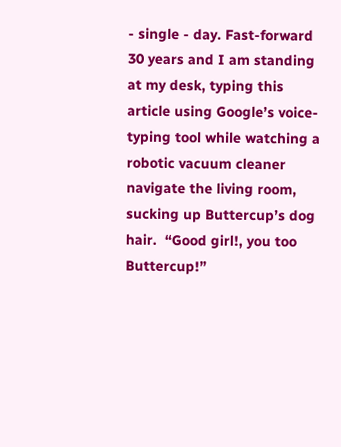- single - day. Fast-forward 30 years and I am standing at my desk, typing this article using Google’s voice-typing tool while watching a robotic vacuum cleaner navigate the living room, sucking up Buttercup’s dog hair.  “Good girl!, you too Buttercup!”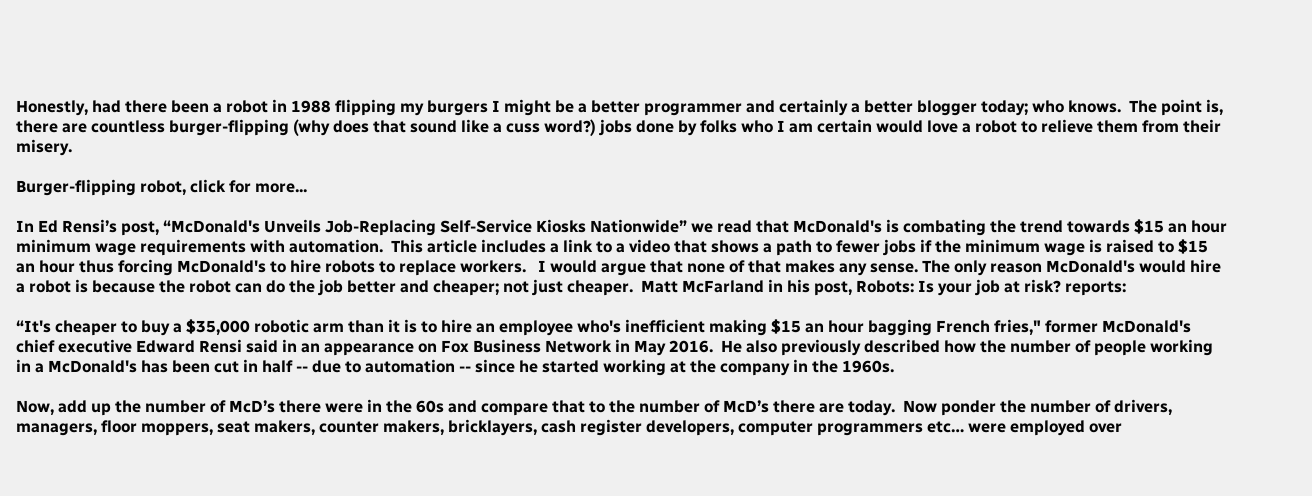Honestly, had there been a robot in 1988 flipping my burgers I might be a better programmer and certainly a better blogger today; who knows.  The point is, there are countless burger-flipping (why does that sound like a cuss word?) jobs done by folks who I am certain would love a robot to relieve them from their misery.

Burger-flipping robot, click for more...

In Ed Rensi’s post, “McDonald's Unveils Job-Replacing Self-Service Kiosks Nationwide” we read that McDonald's is combating the trend towards $15 an hour minimum wage requirements with automation.  This article includes a link to a video that shows a path to fewer jobs if the minimum wage is raised to $15 an hour thus forcing McDonald's to hire robots to replace workers.   I would argue that none of that makes any sense. The only reason McDonald's would hire a robot is because the robot can do the job better and cheaper; not just cheaper.  Matt McFarland in his post, Robots: Is your job at risk? reports:

“It's cheaper to buy a $35,000 robotic arm than it is to hire an employee who's inefficient making $15 an hour bagging French fries," former McDonald's chief executive Edward Rensi said in an appearance on Fox Business Network in May 2016.  He also previously described how the number of people working in a McDonald's has been cut in half -- due to automation -- since he started working at the company in the 1960s.

Now, add up the number of McD’s there were in the 60s and compare that to the number of McD’s there are today.  Now ponder the number of drivers, managers, floor moppers, seat makers, counter makers, bricklayers, cash register developers, computer programmers etc… were employed over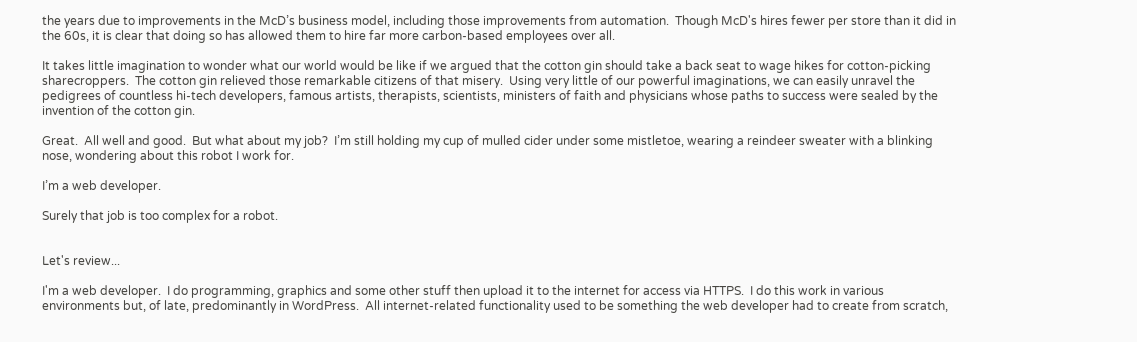the years due to improvements in the McD’s business model, including those improvements from automation.  Though McD's hires fewer per store than it did in the 60s, it is clear that doing so has allowed them to hire far more carbon-based employees over all.

It takes little imagination to wonder what our world would be like if we argued that the cotton gin should take a back seat to wage hikes for cotton-picking sharecroppers.  The cotton gin relieved those remarkable citizens of that misery.  Using very little of our powerful imaginations, we can easily unravel the pedigrees of countless hi-tech developers, famous artists, therapists, scientists, ministers of faith and physicians whose paths to success were sealed by the invention of the cotton gin.

Great.  All well and good.  But what about my job?  I’m still holding my cup of mulled cider under some mistletoe, wearing a reindeer sweater with a blinking nose, wondering about this robot I work for.

I’m a web developer.

Surely that job is too complex for a robot.


Let's review...

I'm a web developer.  I do programming, graphics and some other stuff then upload it to the internet for access via HTTPS.  I do this work in various environments but, of late, predominantly in WordPress.  All internet-related functionality used to be something the web developer had to create from scratch,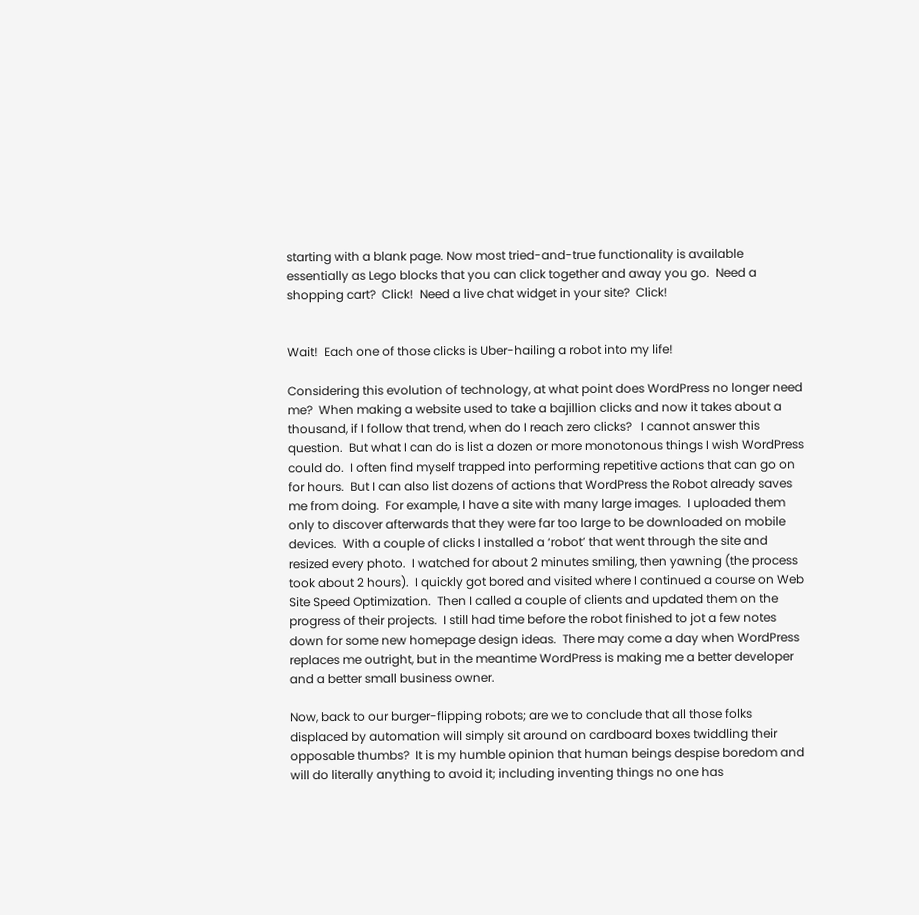starting with a blank page. Now most tried-and-true functionality is available essentially as Lego blocks that you can click together and away you go.  Need a shopping cart?  Click!  Need a live chat widget in your site?  Click!


Wait!  Each one of those clicks is Uber-hailing a robot into my life!

Considering this evolution of technology, at what point does WordPress no longer need me?  When making a website used to take a bajillion clicks and now it takes about a thousand, if I follow that trend, when do I reach zero clicks?   I cannot answer this question.  But what I can do is list a dozen or more monotonous things I wish WordPress could do.  I often find myself trapped into performing repetitive actions that can go on for hours.  But I can also list dozens of actions that WordPress the Robot already saves me from doing.  For example, I have a site with many large images.  I uploaded them only to discover afterwards that they were far too large to be downloaded on mobile devices.  With a couple of clicks I installed a ‘robot’ that went through the site and resized every photo.  I watched for about 2 minutes smiling, then yawning (the process took about 2 hours).  I quickly got bored and visited where I continued a course on Web Site Speed Optimization.  Then I called a couple of clients and updated them on the progress of their projects.  I still had time before the robot finished to jot a few notes down for some new homepage design ideas.  There may come a day when WordPress replaces me outright, but in the meantime WordPress is making me a better developer and a better small business owner.

Now, back to our burger-flipping robots; are we to conclude that all those folks displaced by automation will simply sit around on cardboard boxes twiddling their opposable thumbs?  It is my humble opinion that human beings despise boredom and will do literally anything to avoid it; including inventing things no one has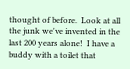thought of before.  Look at all the junk we've invented in the last 200 years alone!  I have a buddy with a toilet that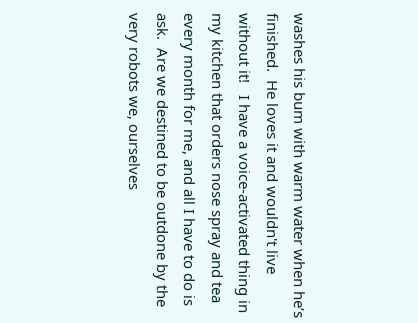washes his bum with warm water when he’s finished.  He loves it and wouldn't live without it!   I have a voice-activated thing in my kitchen that orders nose spray and tea every month for me, and all I have to do is ask.  Are we destined to be outdone by the very robots we, ourselves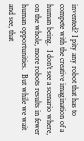invented? I pity any robot that has to compete with the creative imagination of a human being.  I don't see a scenario where, on the whole, more robots results in fewer human opportunities.  But while we wait and see, that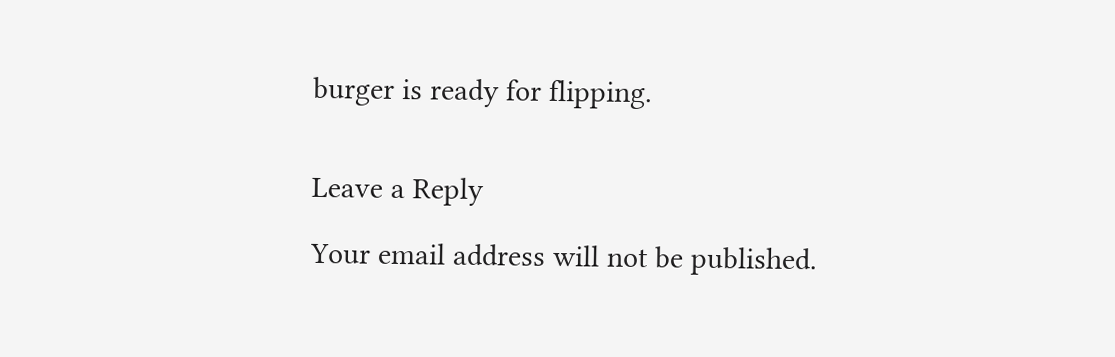burger is ready for flipping.


Leave a Reply

Your email address will not be published.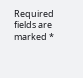Required fields are marked *